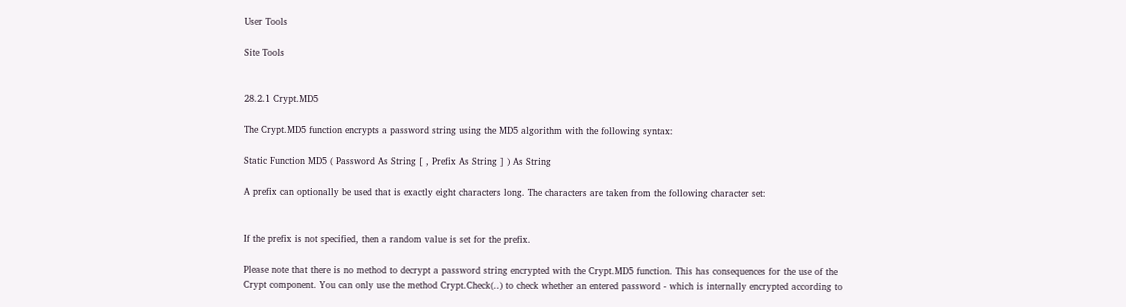User Tools

Site Tools


28.2.1 Crypt.MD5

The Crypt.MD5 function encrypts a password string using the MD5 algorithm with the following syntax:

Static Function MD5 ( Password As String [ , Prefix As String ] ) As String

A prefix can optionally be used that is exactly eight characters long. The characters are taken from the following character set:


If the prefix is not specified, then a random value is set for the prefix.

Please note that there is no method to decrypt a password string encrypted with the Crypt.MD5 function. This has consequences for the use of the Crypt component. You can only use the method Crypt.Check(..) to check whether an entered password - which is internally encrypted according to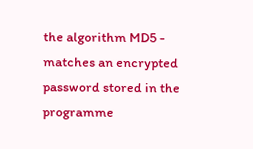the algorithm MD5 - matches an encrypted password stored in the programme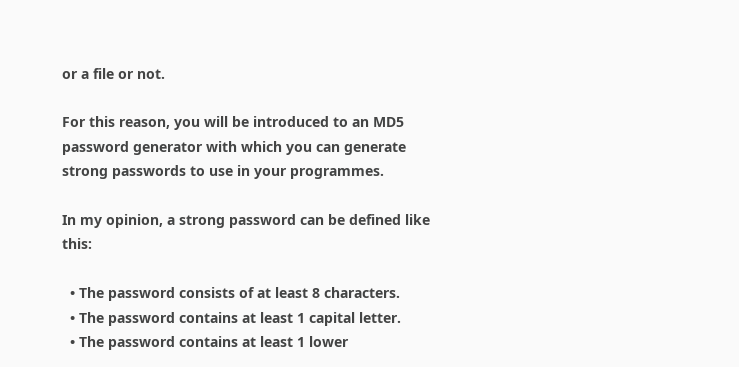or a file or not.

For this reason, you will be introduced to an MD5 password generator with which you can generate strong passwords to use in your programmes.

In my opinion, a strong password can be defined like this:

  • The password consists of at least 8 characters.
  • The password contains at least 1 capital letter.
  • The password contains at least 1 lower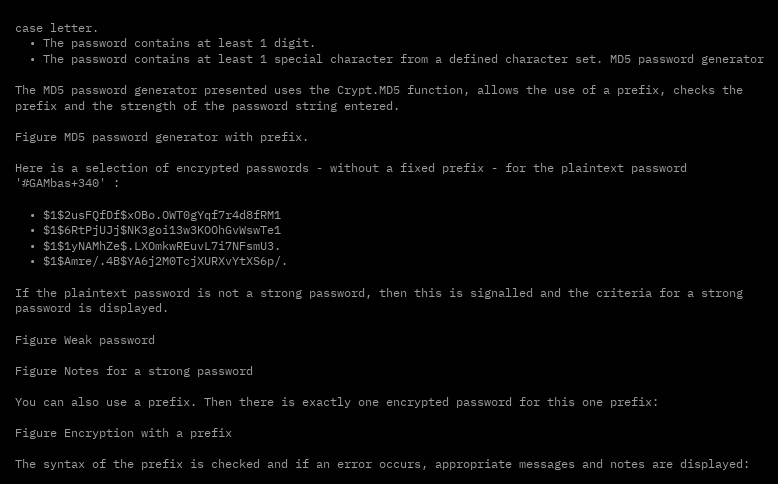case letter.
  • The password contains at least 1 digit.
  • The password contains at least 1 special character from a defined character set. MD5 password generator

The MD5 password generator presented uses the Crypt.MD5 function, allows the use of a prefix, checks the prefix and the strength of the password string entered.

Figure MD5 password generator with prefix.

Here is a selection of encrypted passwords - without a fixed prefix - for the plaintext password '#GAMbas+340' :

  • $1$2usFQfDf$xOBo.OWT0gYqf7r4d8fRM1
  • $1$6RtPjUJj$NK3goi13w3KOOhGvWswTe1
  • $1$1yNAMhZe$.LXOmkwREuvL7i7NFsmU3.
  • $1$Amre/.4B$YA6j2M0TcjXURXvYtXS6p/.

If the plaintext password is not a strong password, then this is signalled and the criteria for a strong password is displayed.

Figure Weak password

Figure Notes for a strong password

You can also use a prefix. Then there is exactly one encrypted password for this one prefix:

Figure Encryption with a prefix

The syntax of the prefix is checked and if an error occurs, appropriate messages and notes are displayed: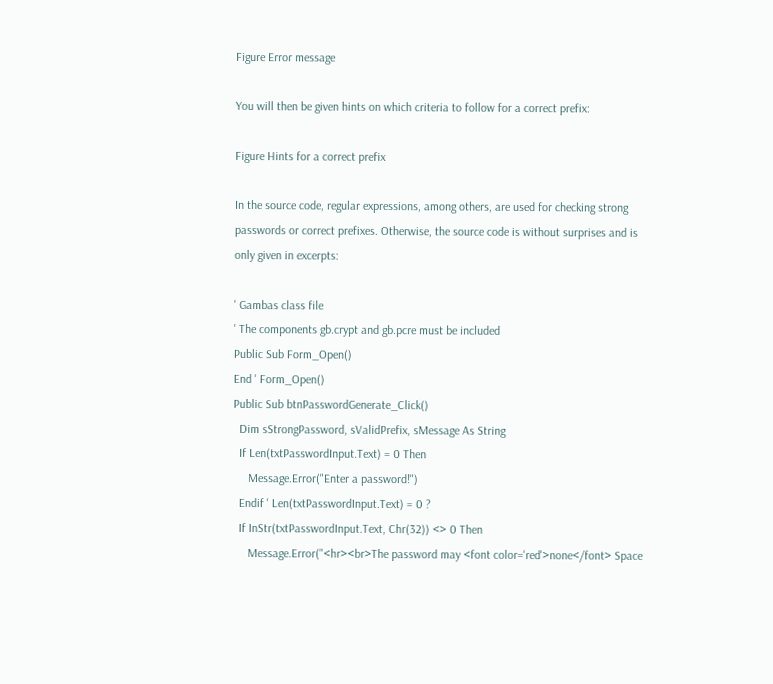Figure Error message

You will then be given hints on which criteria to follow for a correct prefix:

Figure Hints for a correct prefix

In the source code, regular expressions, among others, are used for checking strong passwords or correct prefixes. Otherwise, the source code is without surprises and is only given in excerpts:

' Gambas class file
' The components gb.crypt and gb.pcre must be included
Public Sub Form_Open()
End ' Form_Open()
Public Sub btnPasswordGenerate_Click()
  Dim sStrongPassword, sValidPrefix, sMessage As String
  If Len(txtPasswordInput.Text) = 0 Then
     Message.Error("Enter a password!")
  Endif ' Len(txtPasswordInput.Text) = 0 ?
  If InStr(txtPasswordInput.Text, Chr(32)) <> 0 Then
     Message.Error("<hr><br>The password may <font color='red'>none</font> Space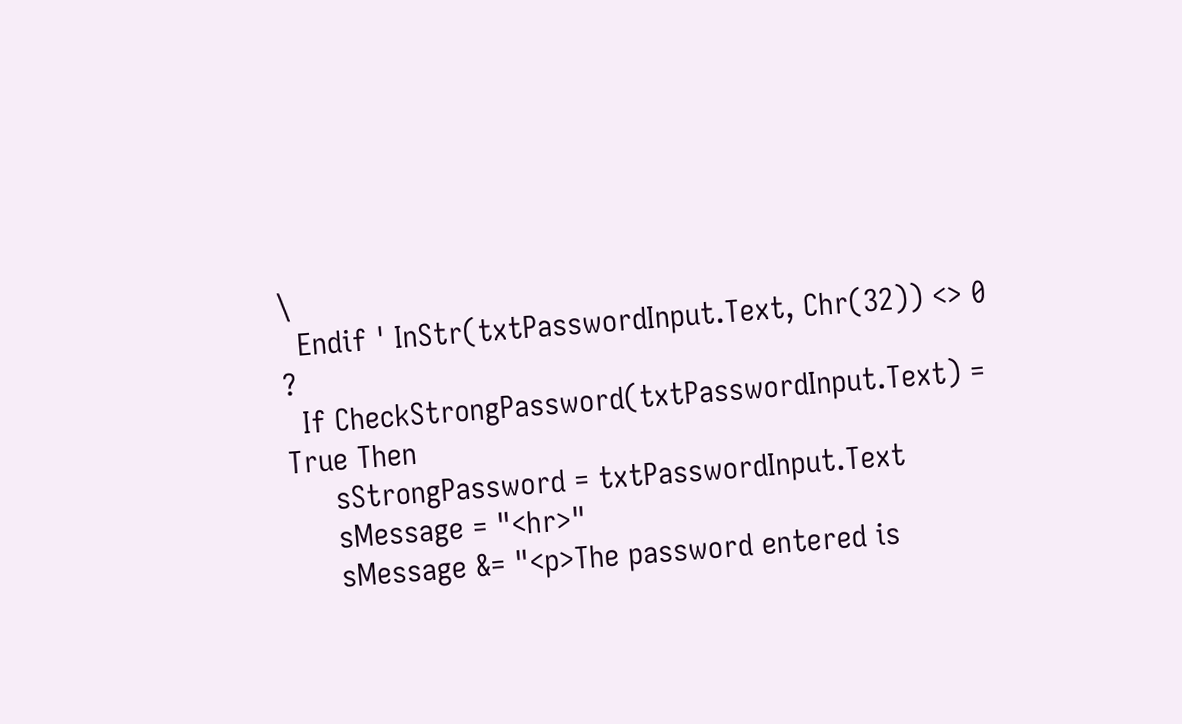\
  Endif ' InStr(txtPasswordInput.Text, Chr(32)) <> 0 ?
  If CheckStrongPassword(txtPasswordInput.Text) = True Then
     sStrongPassword = txtPasswordInput.Text
     sMessage = "<hr>"
     sMessage &= "<p>The password entered is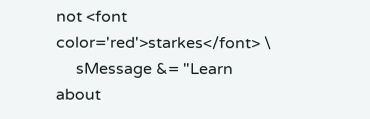not <font color='red'>starkes</font> \
     sMessage &= "Learn about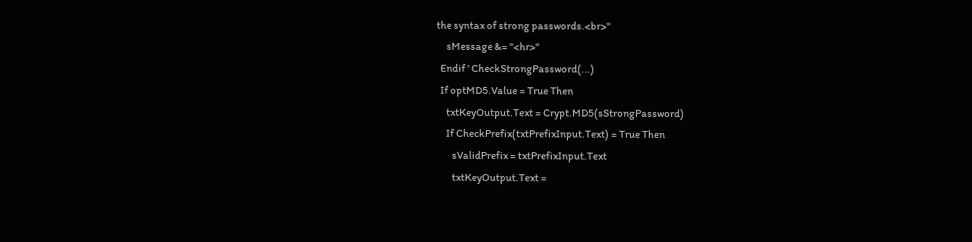the syntax of strong passwords.<br>"
     sMessage &= "<hr>"
  Endif ' CheckStrongPassword(...)
  If optMD5.Value = True Then
     txtKeyOutput.Text = Crypt.MD5(sStrongPassword)
     If CheckPrefix(txtPrefixInput.Text) = True Then
        sValidPrefix = txtPrefixInput.Text
        txtKeyOutput.Text =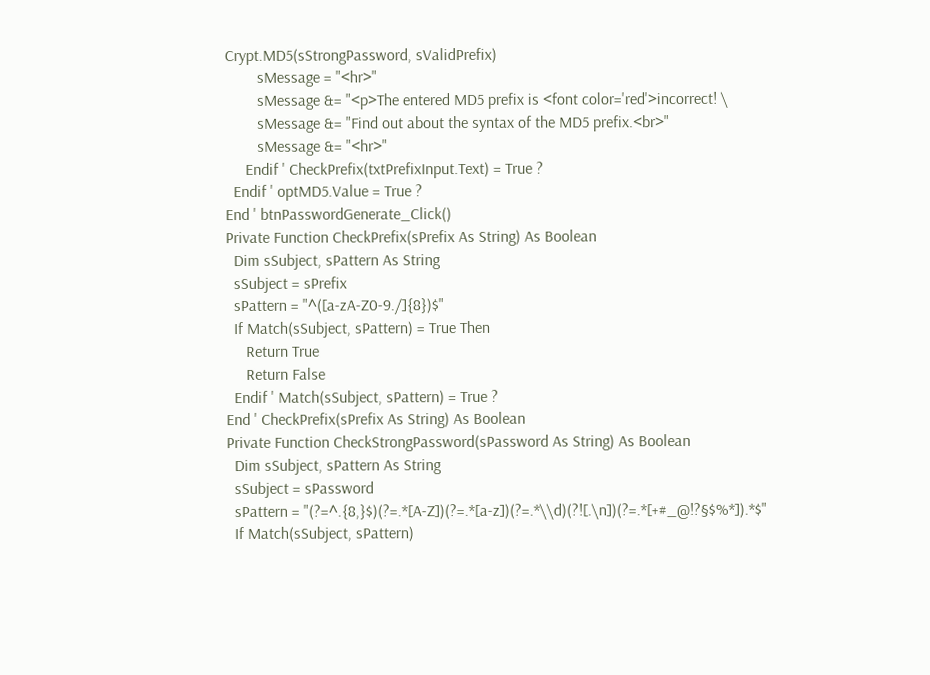Crypt.MD5(sStrongPassword, sValidPrefix)
        sMessage = "<hr>"
        sMessage &= "<p>The entered MD5 prefix is <font color='red'>incorrect! \
        sMessage &= "Find out about the syntax of the MD5 prefix.<br>"
        sMessage &= "<hr>"
     Endif ' CheckPrefix(txtPrefixInput.Text) = True ?
  Endif ' optMD5.Value = True ?
End ' btnPasswordGenerate_Click()
Private Function CheckPrefix(sPrefix As String) As Boolean
  Dim sSubject, sPattern As String
  sSubject = sPrefix
  sPattern = "^([a-zA-Z0-9./]{8})$"
  If Match(sSubject, sPattern) = True Then
     Return True
     Return False
  Endif ' Match(sSubject, sPattern) = True ?
End ' CheckPrefix(sPrefix As String) As Boolean
Private Function CheckStrongPassword(sPassword As String) As Boolean
  Dim sSubject, sPattern As String
  sSubject = sPassword
  sPattern = "(?=^.{8,}$)(?=.*[A-Z])(?=.*[a-z])(?=.*\\d)(?![.\n])(?=.*[+#_@!?§$%*]).*$"
  If Match(sSubject, sPattern)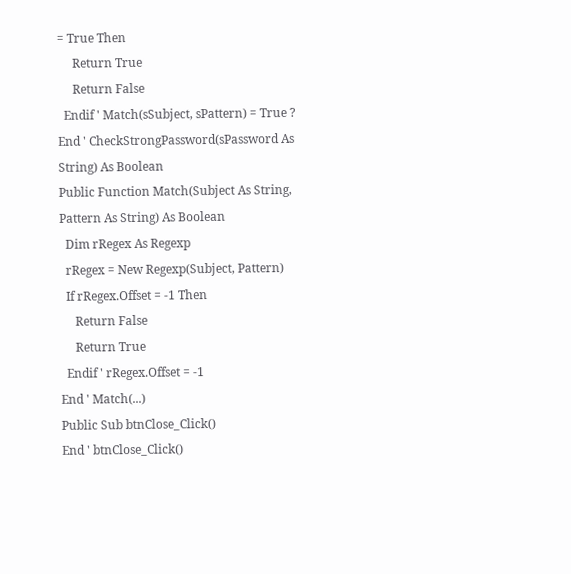= True Then
     Return True
     Return False
  Endif ' Match(sSubject, sPattern) = True ?
End ' CheckStrongPassword(sPassword As String) As Boolean
Public Function Match(Subject As String, Pattern As String) As Boolean
  Dim rRegex As Regexp
  rRegex = New Regexp(Subject, Pattern)
  If rRegex.Offset = -1 Then
     Return False
     Return True
  Endif ' rRegex.Offset = -1
End ' Match(...)
Public Sub btnClose_Click()
End ' btnClose_Click()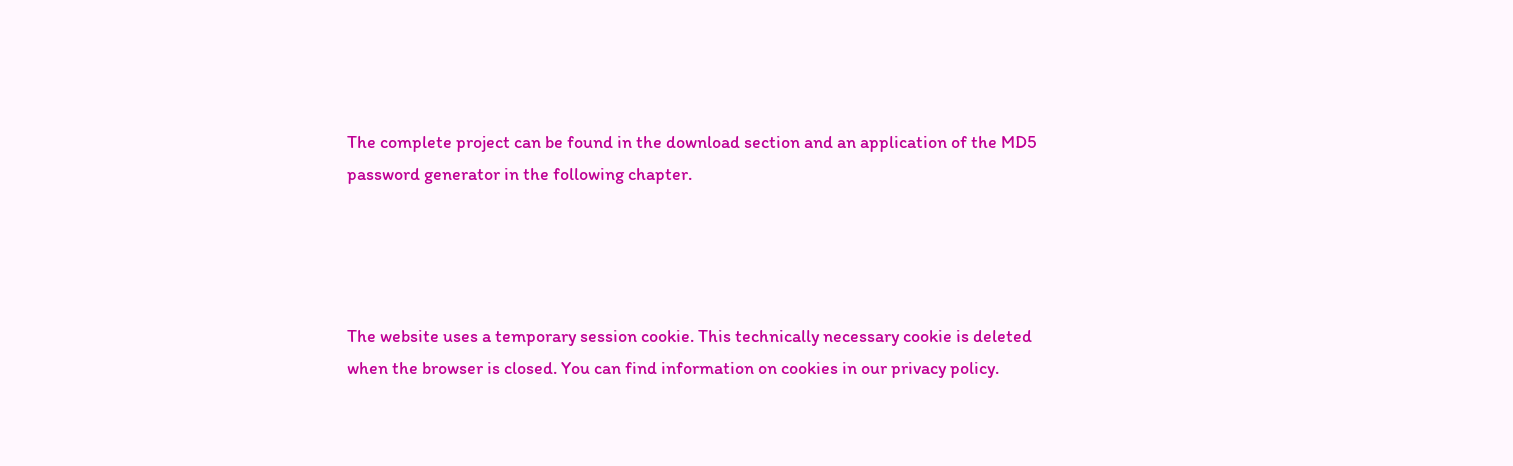The complete project can be found in the download section and an application of the MD5 password generator in the following chapter.




The website uses a temporary session cookie. This technically necessary cookie is deleted when the browser is closed. You can find information on cookies in our privacy policy.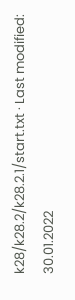k28/k28.2/k28.2.1/start.txt · Last modified: 30.01.2022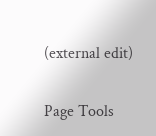(external edit)

Page Tools